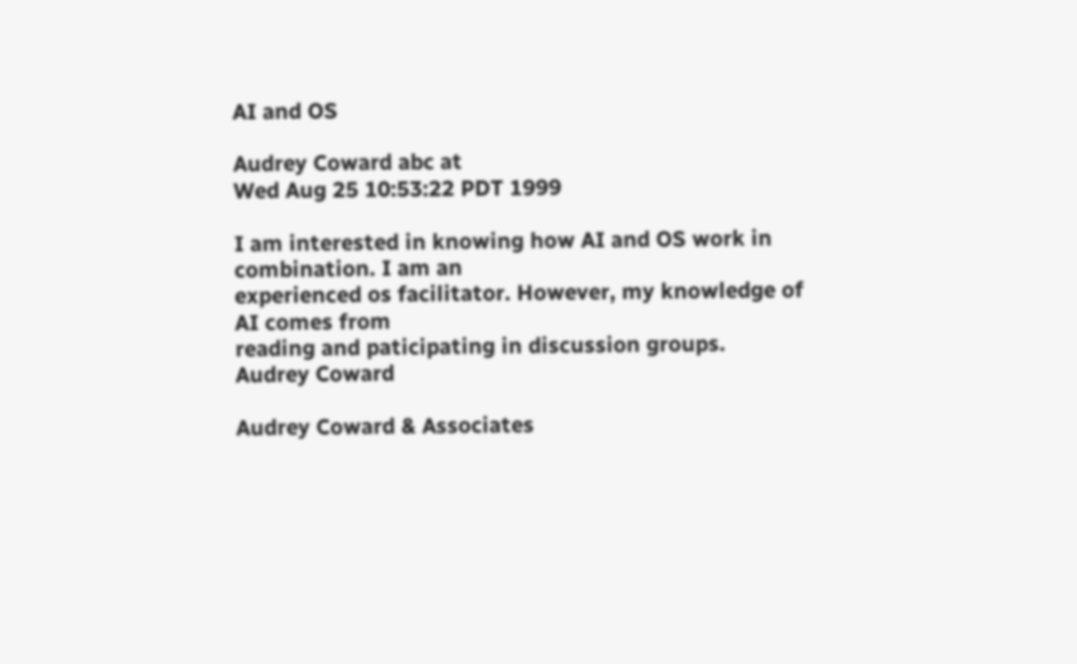AI and OS

Audrey Coward abc at
Wed Aug 25 10:53:22 PDT 1999

I am interested in knowing how AI and OS work in combination. I am an
experienced os facilitator. However, my knowledge of AI comes from
reading and paticipating in discussion groups.
Audrey Coward

Audrey Coward & Associates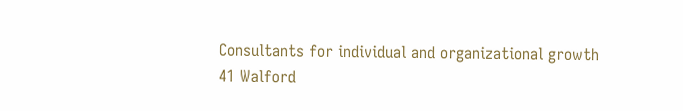Consultants for individual and organizational growth
41 Walford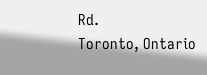Rd.
Toronto, Ontario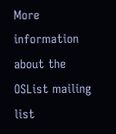More information about the OSList mailing list